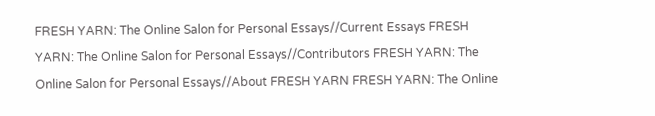FRESH YARN: The Online Salon for Personal Essays//Current Essays FRESH YARN: The Online Salon for Personal Essays//Contributors FRESH YARN: The Online Salon for Personal Essays//About FRESH YARN FRESH YARN: The Online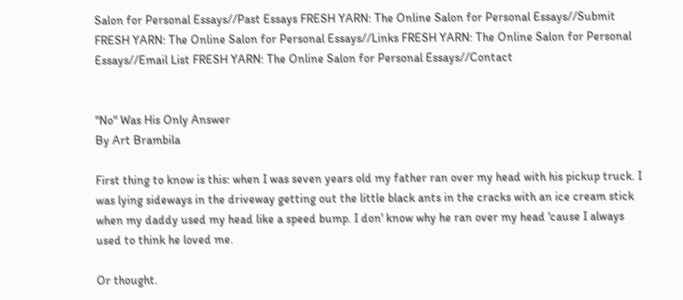Salon for Personal Essays//Past Essays FRESH YARN: The Online Salon for Personal Essays//Submit FRESH YARN: The Online Salon for Personal Essays//Links FRESH YARN: The Online Salon for Personal Essays//Email List FRESH YARN: The Online Salon for Personal Essays//Contact


"No" Was His Only Answer
By Art Brambila

First thing to know is this: when I was seven years old my father ran over my head with his pickup truck. I was lying sideways in the driveway getting out the little black ants in the cracks with an ice cream stick when my daddy used my head like a speed bump. I don' know why he ran over my head 'cause I always used to think he loved me.

Or thought.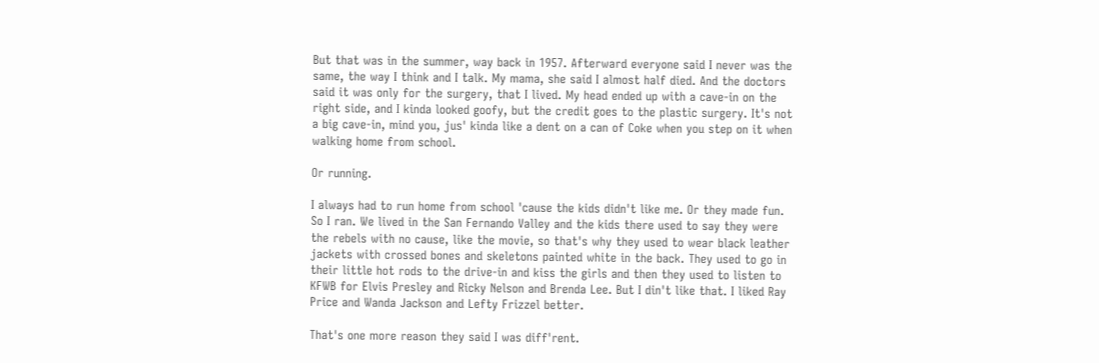But that was in the summer, way back in 1957. Afterward everyone said I never was the same, the way I think and I talk. My mama, she said I almost half died. And the doctors said it was only for the surgery, that I lived. My head ended up with a cave-in on the right side, and I kinda looked goofy, but the credit goes to the plastic surgery. It's not a big cave-in, mind you, jus' kinda like a dent on a can of Coke when you step on it when walking home from school.

Or running.

I always had to run home from school 'cause the kids didn't like me. Or they made fun. So I ran. We lived in the San Fernando Valley and the kids there used to say they were the rebels with no cause, like the movie, so that's why they used to wear black leather jackets with crossed bones and skeletons painted white in the back. They used to go in their little hot rods to the drive-in and kiss the girls and then they used to listen to KFWB for Elvis Presley and Ricky Nelson and Brenda Lee. But I din't like that. I liked Ray Price and Wanda Jackson and Lefty Frizzel better.

That's one more reason they said I was diff'rent.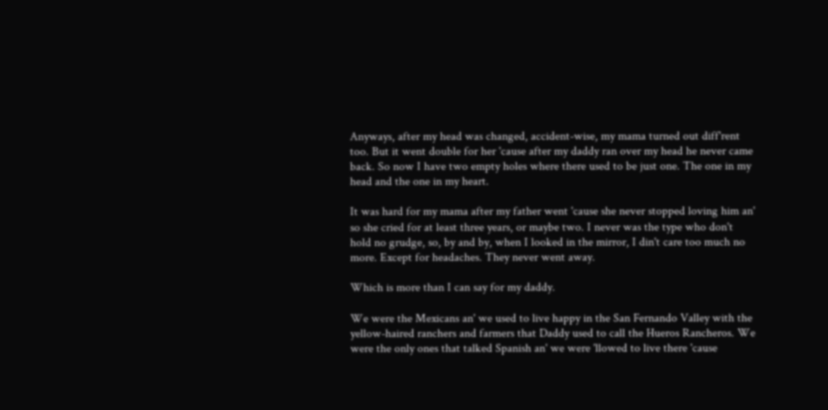Anyways, after my head was changed, accident-wise, my mama turned out diff'rent too. But it went double for her 'cause after my daddy ran over my head he never came back. So now I have two empty holes where there used to be just one. The one in my head and the one in my heart.

It was hard for my mama after my father went 'cause she never stopped loving him an' so she cried for at least three years, or maybe two. I never was the type who don't hold no grudge, so, by and by, when I looked in the mirror, I din't care too much no more. Except for headaches. They never went away.

Which is more than I can say for my daddy.

We were the Mexicans an' we used to live happy in the San Fernando Valley with the yellow-haired ranchers and farmers that Daddy used to call the Hueros Rancheros. We were the only ones that talked Spanish an' we were 'llowed to live there 'cause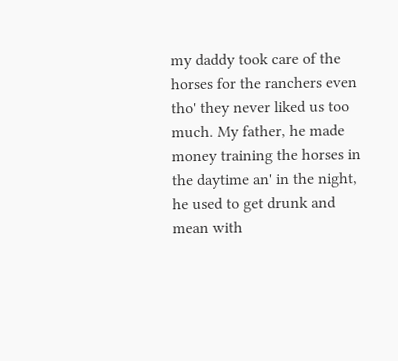my daddy took care of the horses for the ranchers even tho' they never liked us too much. My father, he made money training the horses in the daytime an' in the night, he used to get drunk and mean with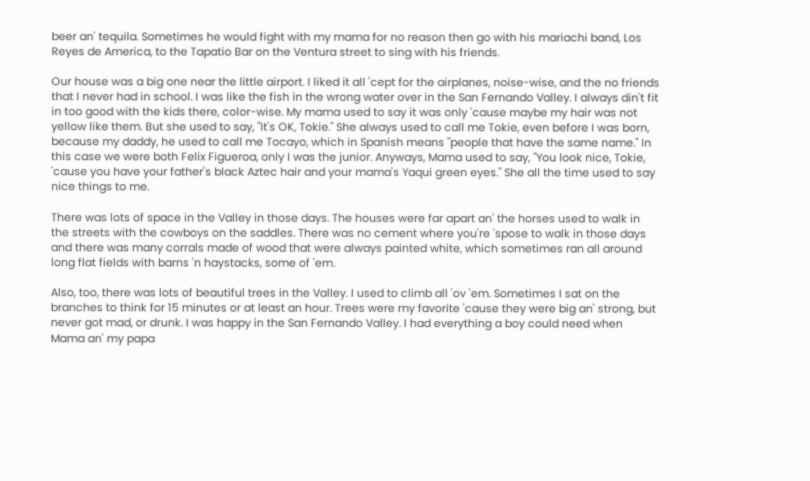beer an' tequila. Sometimes he would fight with my mama for no reason then go with his mariachi band, Los Reyes de America, to the Tapatio Bar on the Ventura street to sing with his friends.

Our house was a big one near the little airport. I liked it all 'cept for the airplanes, noise-wise, and the no friends that I never had in school. I was like the fish in the wrong water over in the San Fernando Valley. I always din't fit in too good with the kids there, color-wise. My mama used to say it was only 'cause maybe my hair was not yellow like them. But she used to say, "It's OK, Tokie." She always used to call me Tokie, even before I was born, because my daddy, he used to call me Tocayo, which in Spanish means "people that have the same name." In this case we were both Felix Figueroa, only I was the junior. Anyways, Mama used to say, "You look nice, Tokie, 'cause you have your father's black Aztec hair and your mama's Yaqui green eyes." She all the time used to say nice things to me.

There was lots of space in the Valley in those days. The houses were far apart an' the horses used to walk in the streets with the cowboys on the saddles. There was no cement where you're 'spose to walk in those days and there was many corrals made of wood that were always painted white, which sometimes ran all around long flat fields with barns 'n haystacks, some of 'em.

Also, too, there was lots of beautiful trees in the Valley. I used to climb all 'ov 'em. Sometimes I sat on the branches to think for 15 minutes or at least an hour. Trees were my favorite 'cause they were big an' strong, but never got mad, or drunk. I was happy in the San Fernando Valley. I had everything a boy could need when Mama an' my papa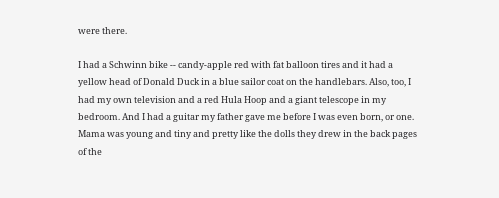were there.

I had a Schwinn bike -- candy-apple red with fat balloon tires and it had a yellow head of Donald Duck in a blue sailor coat on the handlebars. Also, too, I had my own television and a red Hula Hoop and a giant telescope in my bedroom. And I had a guitar my father gave me before I was even born, or one. Mama was young and tiny and pretty like the dolls they drew in the back pages of the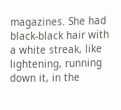magazines. She had black-black hair with a white streak, like lightening, running down it, in the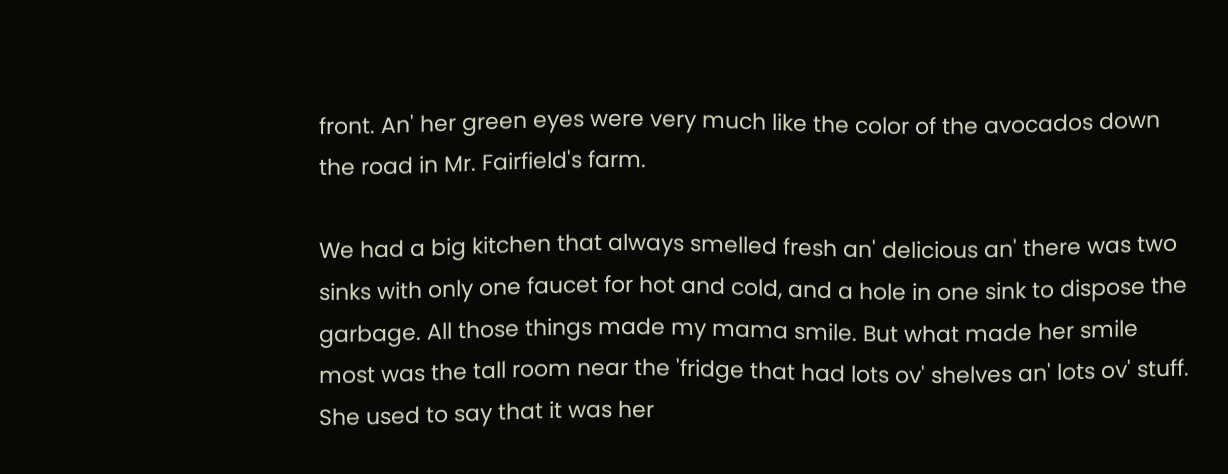front. An' her green eyes were very much like the color of the avocados down the road in Mr. Fairfield's farm.

We had a big kitchen that always smelled fresh an' delicious an' there was two sinks with only one faucet for hot and cold, and a hole in one sink to dispose the garbage. All those things made my mama smile. But what made her smile most was the tall room near the 'fridge that had lots ov' shelves an' lots ov' stuff. She used to say that it was her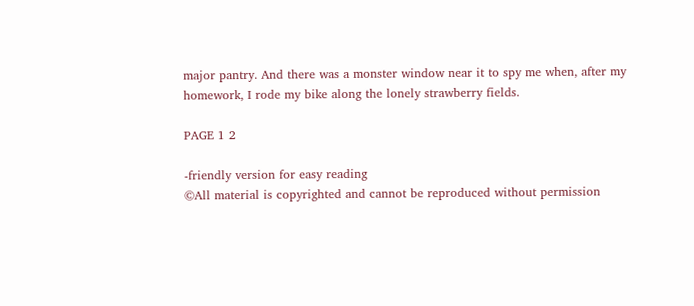major pantry. And there was a monster window near it to spy me when, after my homework, I rode my bike along the lonely strawberry fields.

PAGE 1 2

-friendly version for easy reading
©All material is copyrighted and cannot be reproduced without permission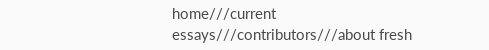home///current essays///contributors///about fresh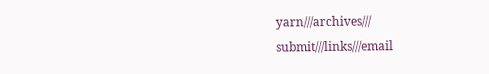yarn///archives///
submit///links///email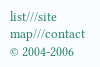list///site map///contact
© 2004-2006